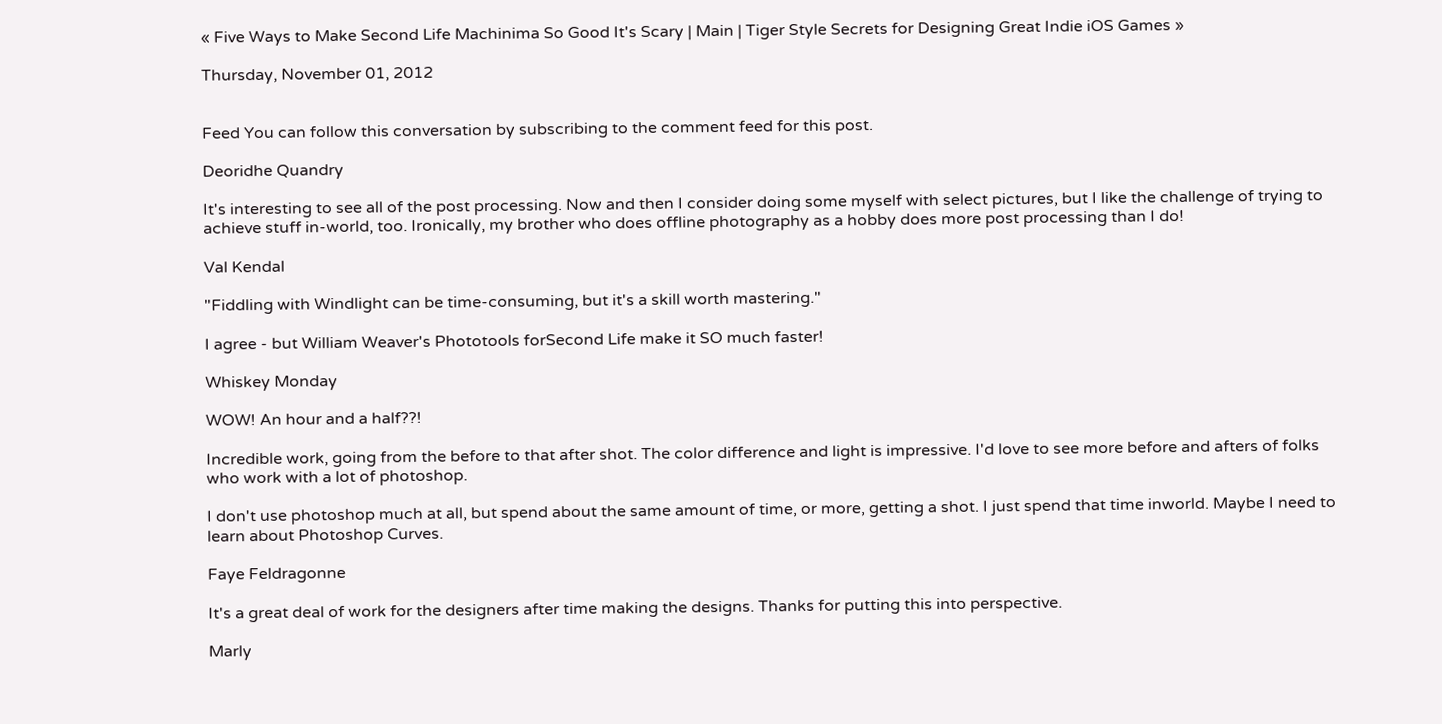« Five Ways to Make Second Life Machinima So Good It's Scary | Main | Tiger Style Secrets for Designing Great Indie iOS Games »

Thursday, November 01, 2012


Feed You can follow this conversation by subscribing to the comment feed for this post.

Deoridhe Quandry

It's interesting to see all of the post processing. Now and then I consider doing some myself with select pictures, but I like the challenge of trying to achieve stuff in-world, too. Ironically, my brother who does offline photography as a hobby does more post processing than I do!

Val Kendal

"Fiddling with Windlight can be time-consuming, but it's a skill worth mastering."

I agree - but William Weaver's Phototools forSecond Life make it SO much faster!

Whiskey Monday

WOW! An hour and a half??!

Incredible work, going from the before to that after shot. The color difference and light is impressive. I'd love to see more before and afters of folks who work with a lot of photoshop.

I don't use photoshop much at all, but spend about the same amount of time, or more, getting a shot. I just spend that time inworld. Maybe I need to learn about Photoshop Curves.

Faye Feldragonne

It's a great deal of work for the designers after time making the designs. Thanks for putting this into perspective.

Marly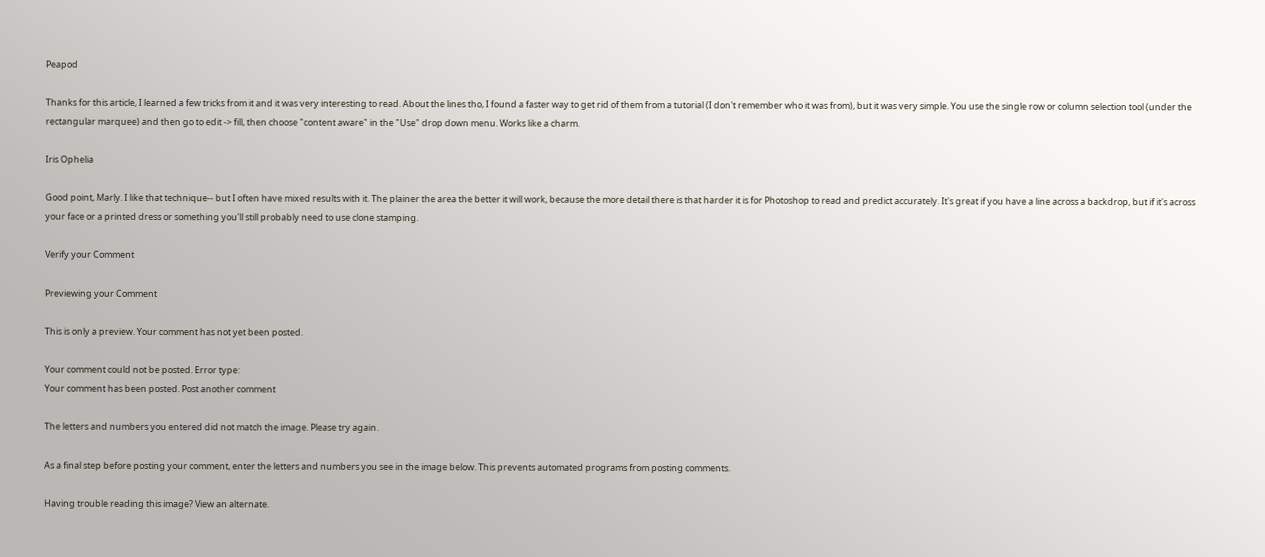Peapod

Thanks for this article, I learned a few tricks from it and it was very interesting to read. About the lines tho, I found a faster way to get rid of them from a tutorial (I don't remember who it was from), but it was very simple. You use the single row or column selection tool (under the rectangular marquee) and then go to edit -> fill, then choose "content aware" in the "Use" drop down menu. Works like a charm.

Iris Ophelia

Good point, Marly. I like that technique-- but I often have mixed results with it. The plainer the area the better it will work, because the more detail there is that harder it is for Photoshop to read and predict accurately. It's great if you have a line across a backdrop, but if it's across your face or a printed dress or something you'll still probably need to use clone stamping.

Verify your Comment

Previewing your Comment

This is only a preview. Your comment has not yet been posted.

Your comment could not be posted. Error type:
Your comment has been posted. Post another comment

The letters and numbers you entered did not match the image. Please try again.

As a final step before posting your comment, enter the letters and numbers you see in the image below. This prevents automated programs from posting comments.

Having trouble reading this image? View an alternate.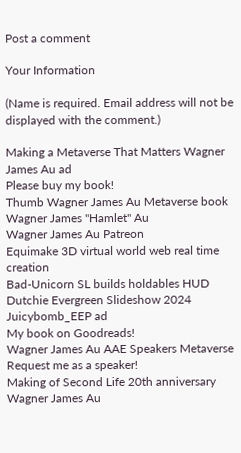Post a comment

Your Information

(Name is required. Email address will not be displayed with the comment.)

Making a Metaverse That Matters Wagner James Au ad
Please buy my book!
Thumb Wagner James Au Metaverse book
Wagner James "Hamlet" Au
Wagner James Au Patreon
Equimake 3D virtual world web real time creation
Bad-Unicorn SL builds holdables HUD
Dutchie Evergreen Slideshow 2024
Juicybomb_EEP ad
My book on Goodreads!
Wagner James Au AAE Speakers Metaverse
Request me as a speaker!
Making of Second Life 20th anniversary Wagner James Au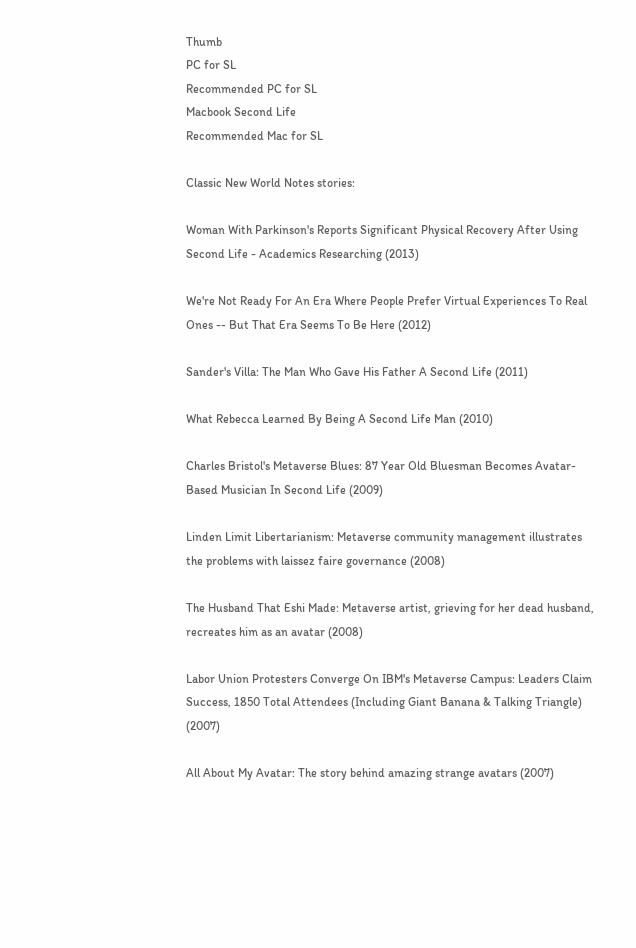Thumb
PC for SL
Recommended PC for SL
Macbook Second Life
Recommended Mac for SL

Classic New World Notes stories:

Woman With Parkinson's Reports Significant Physical Recovery After Using Second Life - Academics Researching (2013)

We're Not Ready For An Era Where People Prefer Virtual Experiences To Real Ones -- But That Era Seems To Be Here (2012)

Sander's Villa: The Man Who Gave His Father A Second Life (2011)

What Rebecca Learned By Being A Second Life Man (2010)

Charles Bristol's Metaverse Blues: 87 Year Old Bluesman Becomes Avatar-Based Musician In Second Life (2009)

Linden Limit Libertarianism: Metaverse community management illustrates the problems with laissez faire governance (2008)

The Husband That Eshi Made: Metaverse artist, grieving for her dead husband, recreates him as an avatar (2008)

Labor Union Protesters Converge On IBM's Metaverse Campus: Leaders Claim Success, 1850 Total Attendees (Including Giant Banana & Talking Triangle) (2007)

All About My Avatar: The story behind amazing strange avatars (2007)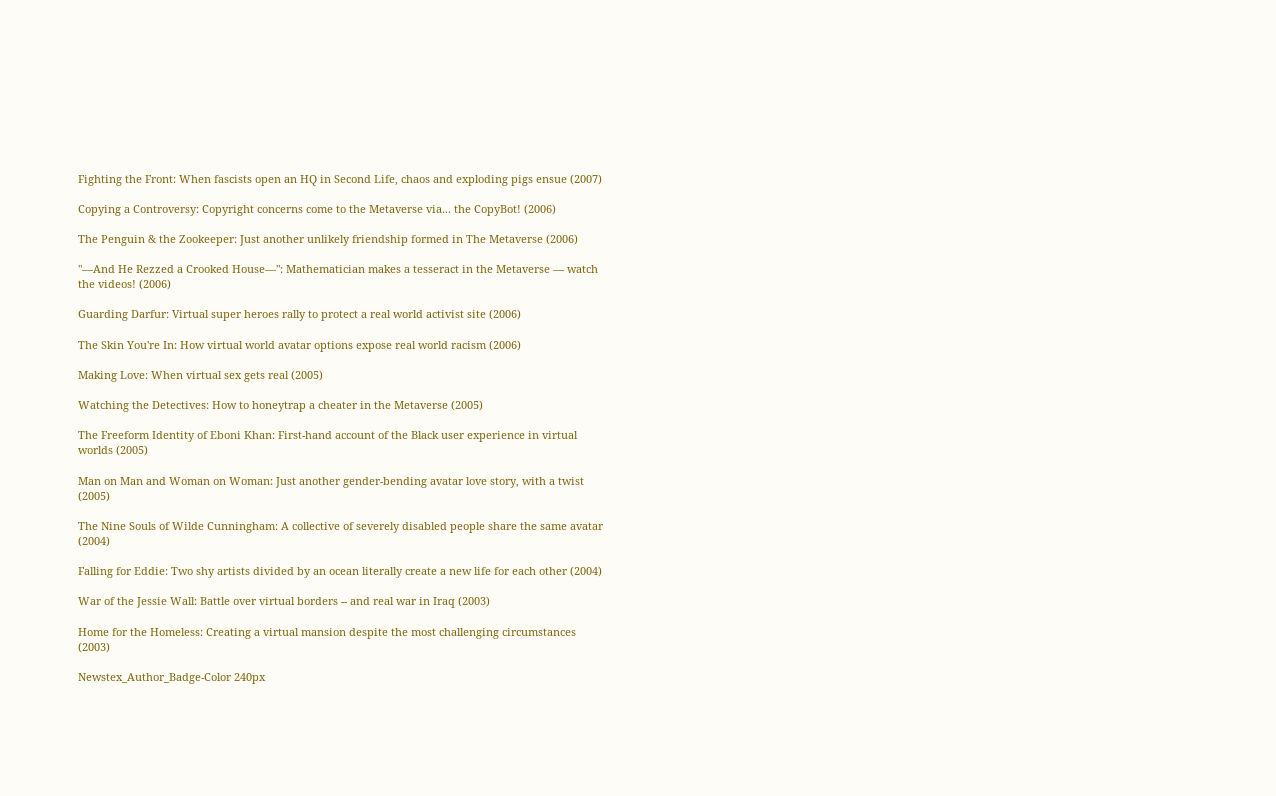Fighting the Front: When fascists open an HQ in Second Life, chaos and exploding pigs ensue (2007)

Copying a Controversy: Copyright concerns come to the Metaverse via... the CopyBot! (2006)

The Penguin & the Zookeeper: Just another unlikely friendship formed in The Metaverse (2006)

"—And He Rezzed a Crooked House—": Mathematician makes a tesseract in the Metaverse — watch the videos! (2006)

Guarding Darfur: Virtual super heroes rally to protect a real world activist site (2006)

The Skin You're In: How virtual world avatar options expose real world racism (2006)

Making Love: When virtual sex gets real (2005)

Watching the Detectives: How to honeytrap a cheater in the Metaverse (2005)

The Freeform Identity of Eboni Khan: First-hand account of the Black user experience in virtual worlds (2005)

Man on Man and Woman on Woman: Just another gender-bending avatar love story, with a twist (2005)

The Nine Souls of Wilde Cunningham: A collective of severely disabled people share the same avatar (2004)

Falling for Eddie: Two shy artists divided by an ocean literally create a new life for each other (2004)

War of the Jessie Wall: Battle over virtual borders -- and real war in Iraq (2003)

Home for the Homeless: Creating a virtual mansion despite the most challenging circumstances (2003)

Newstex_Author_Badge-Color 240px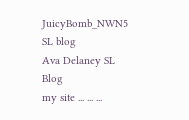JuicyBomb_NWN5 SL blog
Ava Delaney SL Blog
my site ... ... ...